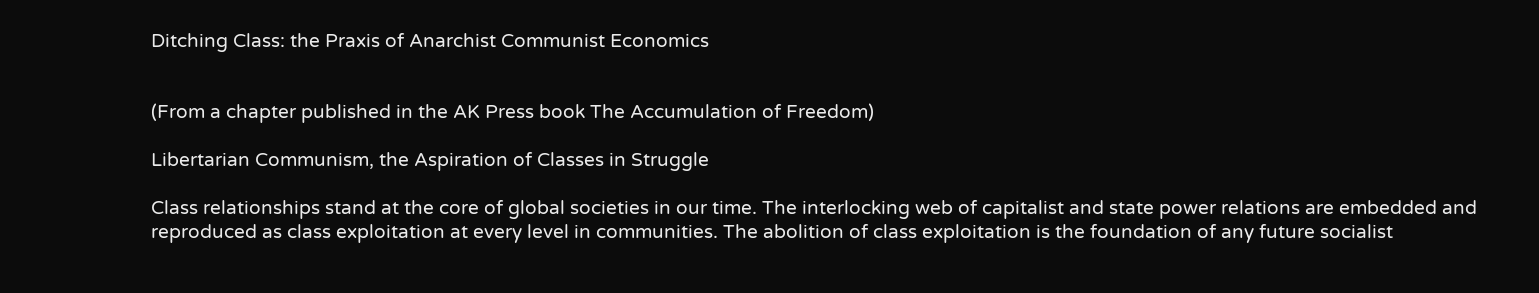Ditching Class: the Praxis of Anarchist Communist Economics


(From a chapter published in the AK Press book The Accumulation of Freedom)

Libertarian Communism, the Aspiration of Classes in Struggle

Class relationships stand at the core of global societies in our time. The interlocking web of capitalist and state power relations are embedded and reproduced as class exploitation at every level in communities. The abolition of class exploitation is the foundation of any future socialist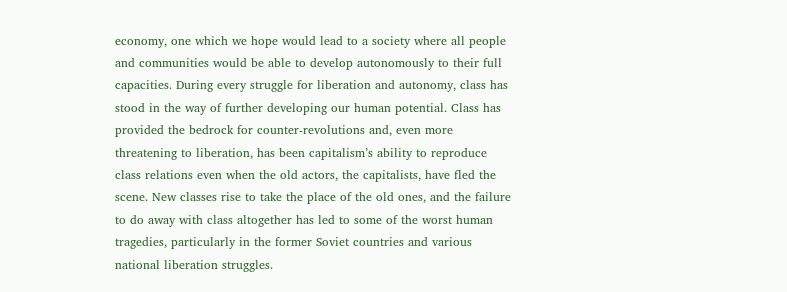economy, one which we hope would lead to a society where all people and communities would be able to develop autonomously to their full capacities. During every struggle for liberation and autonomy, class has stood in the way of further developing our human potential. Class has provided the bedrock for counter-revolutions and, even more threatening to liberation, has been capitalism’s ability to reproduce class relations even when the old actors, the capitalists, have fled the scene. New classes rise to take the place of the old ones, and the failure to do away with class altogether has led to some of the worst human tragedies, particularly in the former Soviet countries and various national liberation struggles.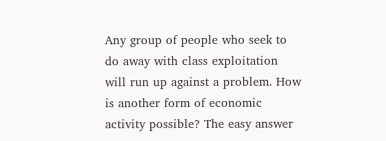Any group of people who seek to do away with class exploitation will run up against a problem. How is another form of economic activity possible? The easy answer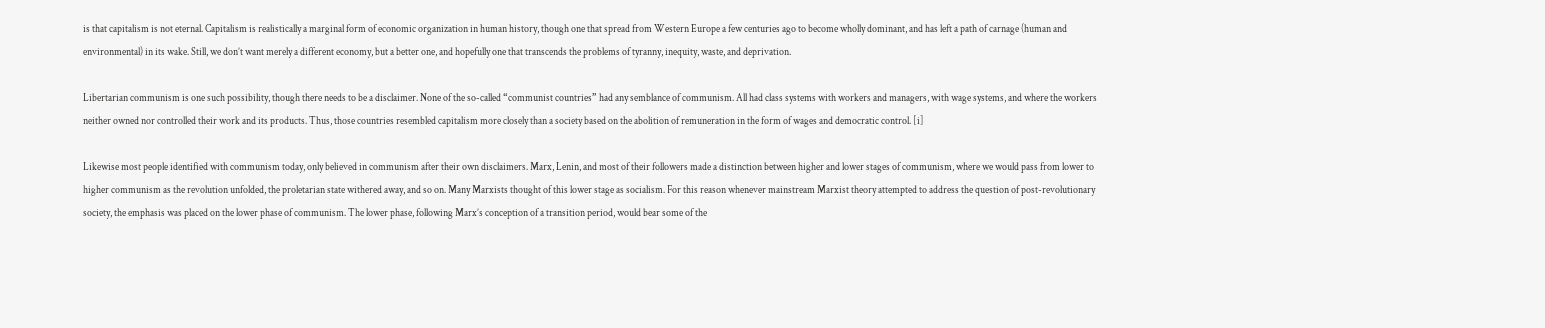is that capitalism is not eternal. Capitalism is realistically a marginal form of economic organization in human history, though one that spread from Western Europe a few centuries ago to become wholly dominant, and has left a path of carnage (human and environmental) in its wake. Still, we don’t want merely a different economy, but a better one, and hopefully one that transcends the problems of tyranny, inequity, waste, and deprivation.

Libertarian communism is one such possibility, though there needs to be a disclaimer. None of the so-called “communist countries” had any semblance of communism. All had class systems with workers and managers, with wage systems, and where the workers neither owned nor controlled their work and its products. Thus, those countries resembled capitalism more closely than a society based on the abolition of remuneration in the form of wages and democratic control. [i]

Likewise most people identified with communism today, only believed in communism after their own disclaimers. Marx, Lenin, and most of their followers made a distinction between higher and lower stages of communism, where we would pass from lower to higher communism as the revolution unfolded, the proletarian state withered away, and so on. Many Marxists thought of this lower stage as socialism. For this reason whenever mainstream Marxist theory attempted to address the question of post-revolutionary society, the emphasis was placed on the lower phase of communism. The lower phase, following Marx’s conception of a transition period, would bear some of the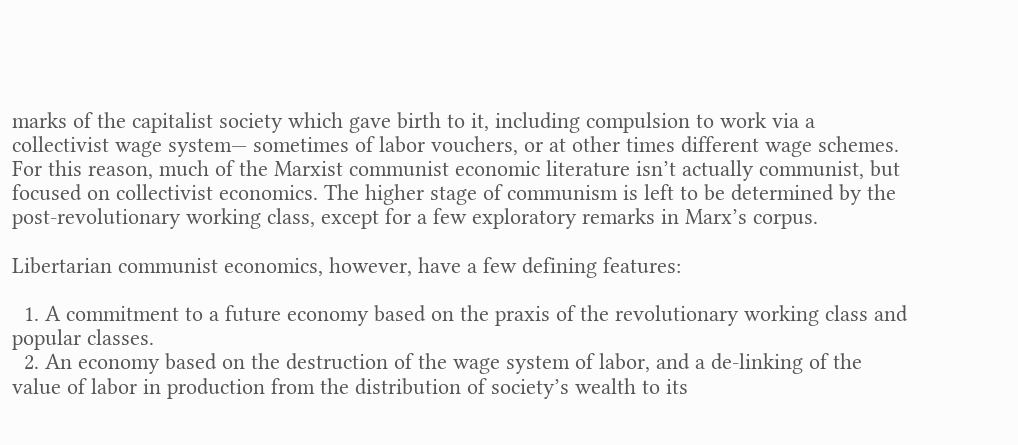marks of the capitalist society which gave birth to it, including compulsion to work via a collectivist wage system— sometimes of labor vouchers, or at other times different wage schemes. For this reason, much of the Marxist communist economic literature isn’t actually communist, but focused on collectivist economics. The higher stage of communism is left to be determined by the post-revolutionary working class, except for a few exploratory remarks in Marx’s corpus.

Libertarian communist economics, however, have a few defining features:

  1. A commitment to a future economy based on the praxis of the revolutionary working class and popular classes.
  2. An economy based on the destruction of the wage system of labor, and a de-linking of the value of labor in production from the distribution of society’s wealth to its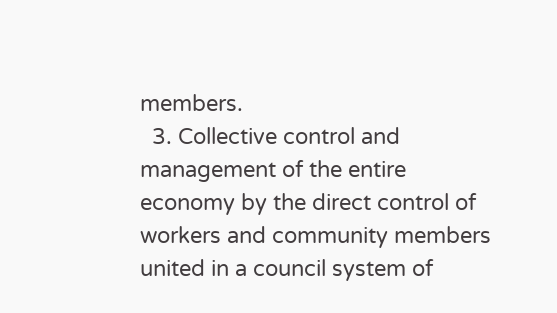members.
  3. Collective control and management of the entire economy by the direct control of workers and community members united in a council system of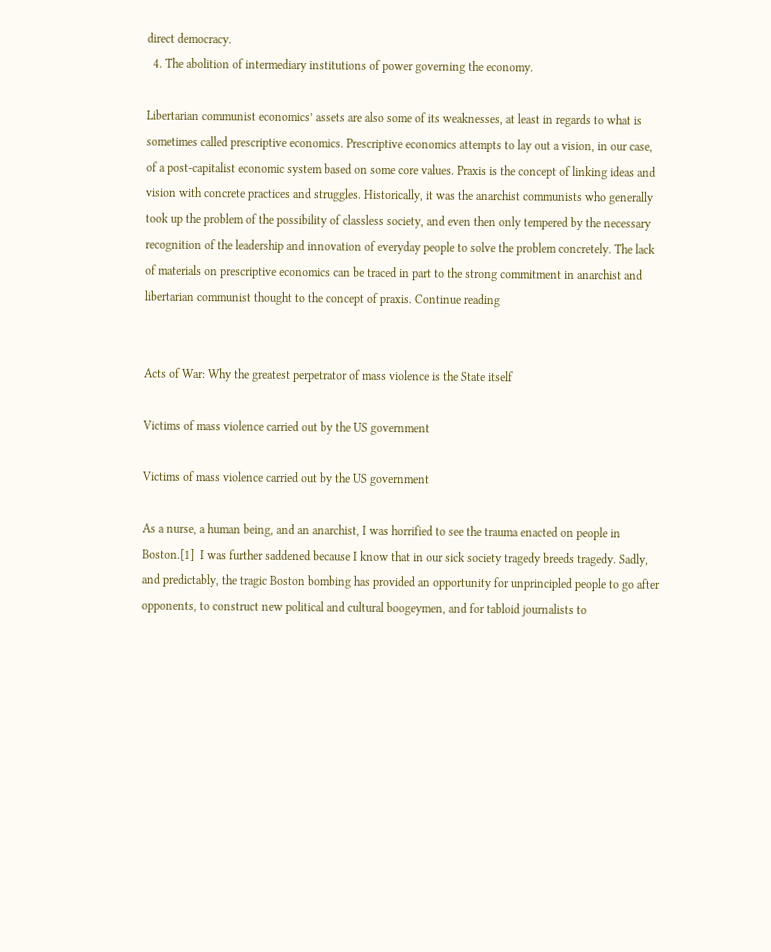direct democracy.
  4. The abolition of intermediary institutions of power governing the economy.

Libertarian communist economics’ assets are also some of its weaknesses, at least in regards to what is sometimes called prescriptive economics. Prescriptive economics attempts to lay out a vision, in our case, of a post-capitalist economic system based on some core values. Praxis is the concept of linking ideas and vision with concrete practices and struggles. Historically, it was the anarchist communists who generally took up the problem of the possibility of classless society, and even then only tempered by the necessary recognition of the leadership and innovation of everyday people to solve the problem concretely. The lack of materials on prescriptive economics can be traced in part to the strong commitment in anarchist and libertarian communist thought to the concept of praxis. Continue reading


Acts of War: Why the greatest perpetrator of mass violence is the State itself

Victims of mass violence carried out by the US government

Victims of mass violence carried out by the US government

As a nurse, a human being, and an anarchist, I was horrified to see the trauma enacted on people in Boston.[1]  I was further saddened because I know that in our sick society tragedy breeds tragedy. Sadly, and predictably, the tragic Boston bombing has provided an opportunity for unprincipled people to go after opponents, to construct new political and cultural boogeymen, and for tabloid journalists to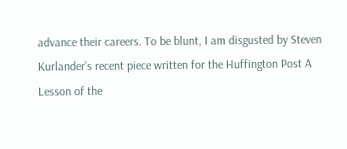advance their careers. To be blunt, I am disgusted by Steven Kurlander’s recent piece written for the Huffington Post A Lesson of the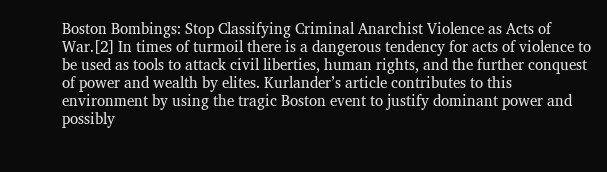Boston Bombings: Stop Classifying Criminal Anarchist Violence as Acts of War.[2] In times of turmoil there is a dangerous tendency for acts of violence to be used as tools to attack civil liberties, human rights, and the further conquest of power and wealth by elites. Kurlander’s article contributes to this environment by using the tragic Boston event to justify dominant power and possibly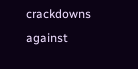crackdowns against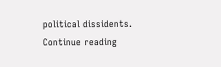political dissidents. Continue reading